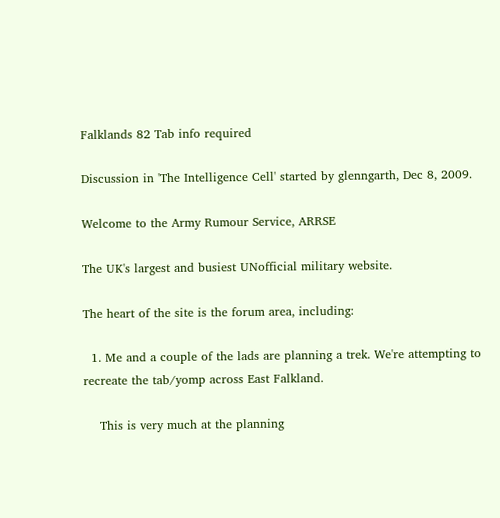Falklands 82 Tab info required

Discussion in 'The Intelligence Cell' started by glenngarth, Dec 8, 2009.

Welcome to the Army Rumour Service, ARRSE

The UK's largest and busiest UNofficial military website.

The heart of the site is the forum area, including:

  1. Me and a couple of the lads are planning a trek. We're attempting to recreate the tab/yomp across East Falkland.

    This is very much at the planning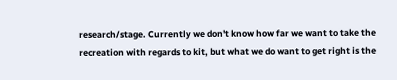research/stage. Currently we don't know how far we want to take the recreation with regards to kit, but what we do want to get right is the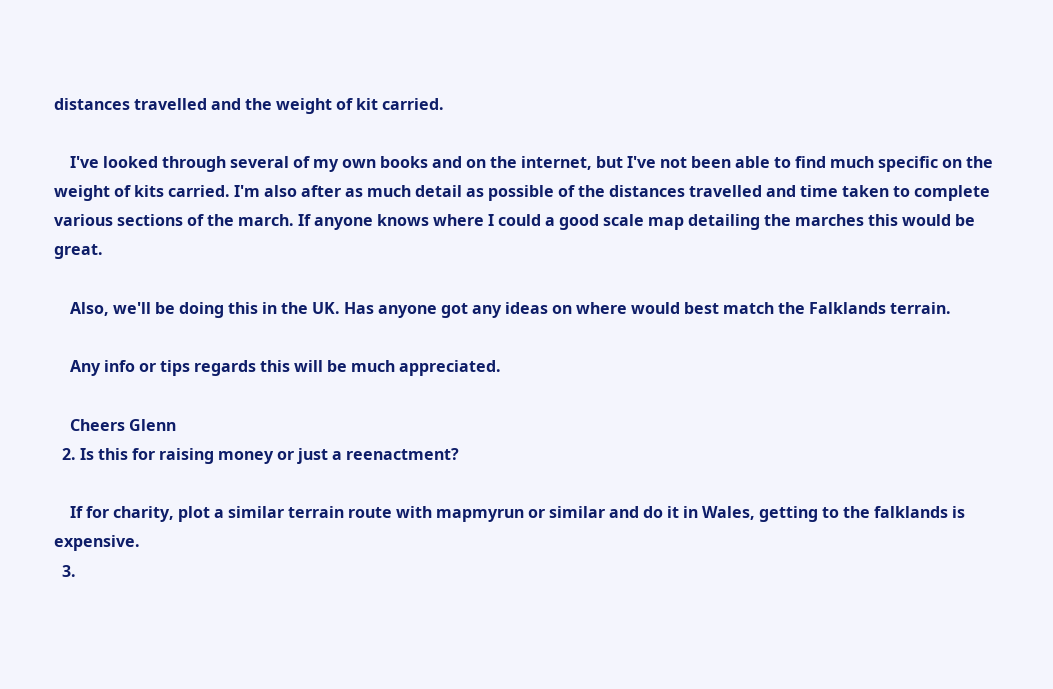distances travelled and the weight of kit carried.

    I've looked through several of my own books and on the internet, but I've not been able to find much specific on the weight of kits carried. I'm also after as much detail as possible of the distances travelled and time taken to complete various sections of the march. If anyone knows where I could a good scale map detailing the marches this would be great.

    Also, we'll be doing this in the UK. Has anyone got any ideas on where would best match the Falklands terrain.

    Any info or tips regards this will be much appreciated.

    Cheers Glenn
  2. Is this for raising money or just a reenactment?

    If for charity, plot a similar terrain route with mapmyrun or similar and do it in Wales, getting to the falklands is expensive.
  3.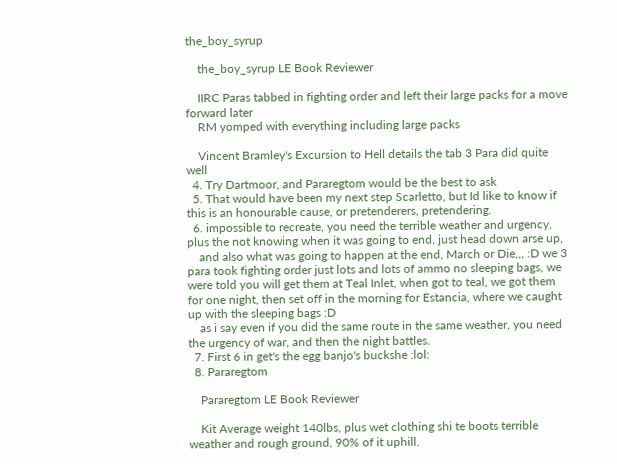the_boy_syrup

    the_boy_syrup LE Book Reviewer

    IIRC Paras tabbed in fighting order and left their large packs for a move forward later
    RM yomped with everything including large packs

    Vincent Bramley's Excursion to Hell details the tab 3 Para did quite well
  4. Try Dartmoor, and Pararegtom would be the best to ask
  5. That would have been my next step Scarletto, but Id like to know if this is an honourable cause, or pretenderers, pretendering.
  6. impossible to recreate, you need the terrible weather and urgency, plus the not knowing when it was going to end, just head down arse up,
    and also what was going to happen at the end, March or Die,,, :D we 3 para took fighting order just lots and lots of ammo no sleeping bags, we were told you will get them at Teal Inlet, when got to teal, we got them for one night, then set off in the morning for Estancia, where we caught up with the sleeping bags :D
    as i say even if you did the same route in the same weather, you need the urgency of war, and then the night battles.
  7. First 6 in get's the egg banjo's buckshe :lol:
  8. Pararegtom

    Pararegtom LE Book Reviewer

    Kit Average weight 140lbs, plus wet clothing shi te boots terrible weather and rough ground, 90% of it uphill.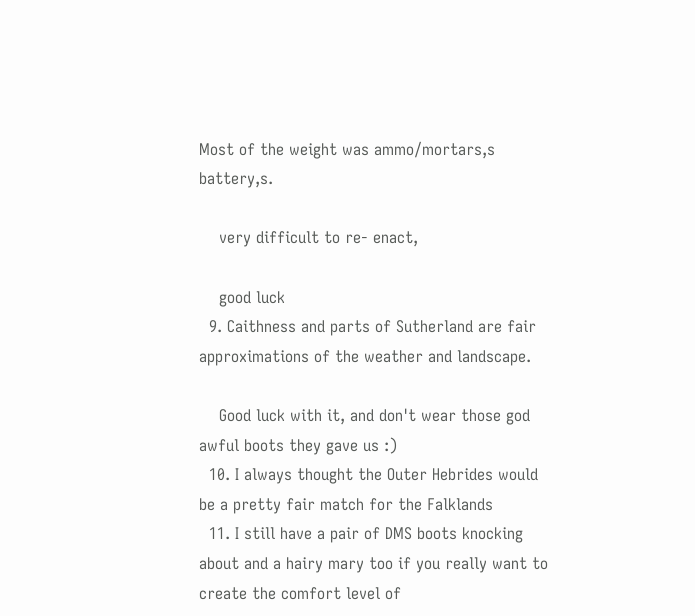Most of the weight was ammo/mortars,s battery,s.

    very difficult to re- enact,

    good luck
  9. Caithness and parts of Sutherland are fair approximations of the weather and landscape.

    Good luck with it, and don't wear those god awful boots they gave us :)
  10. I always thought the Outer Hebrides would be a pretty fair match for the Falklands
  11. I still have a pair of DMS boots knocking about and a hairy mary too if you really want to create the comfort level of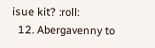isue kit? :roll:
  12. Abergavenny to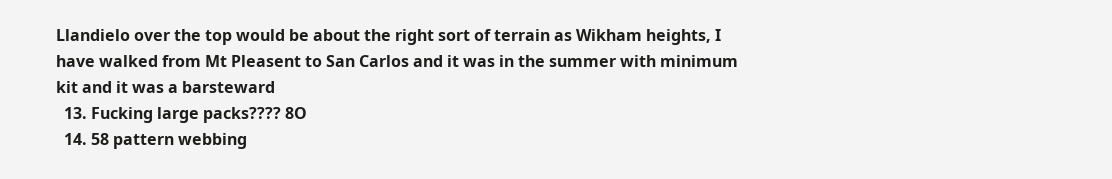Llandielo over the top would be about the right sort of terrain as Wikham heights, I have walked from Mt Pleasent to San Carlos and it was in the summer with minimum kit and it was a barsteward
  13. Fucking large packs???? 8O
  14. 58 pattern webbing